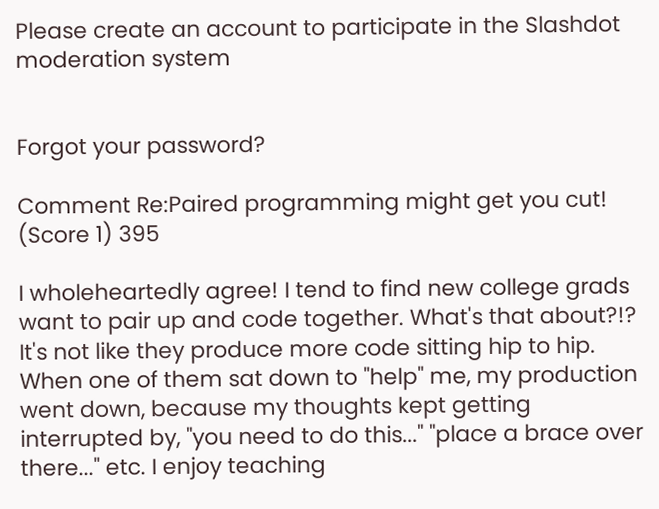Please create an account to participate in the Slashdot moderation system


Forgot your password?

Comment Re:Paired programming might get you cut! (Score 1) 395

I wholeheartedly agree! I tend to find new college grads want to pair up and code together. What's that about?!? It's not like they produce more code sitting hip to hip. When one of them sat down to "help" me, my production went down, because my thoughts kept getting interrupted by, "you need to do this..." "place a brace over there..." etc. I enjoy teaching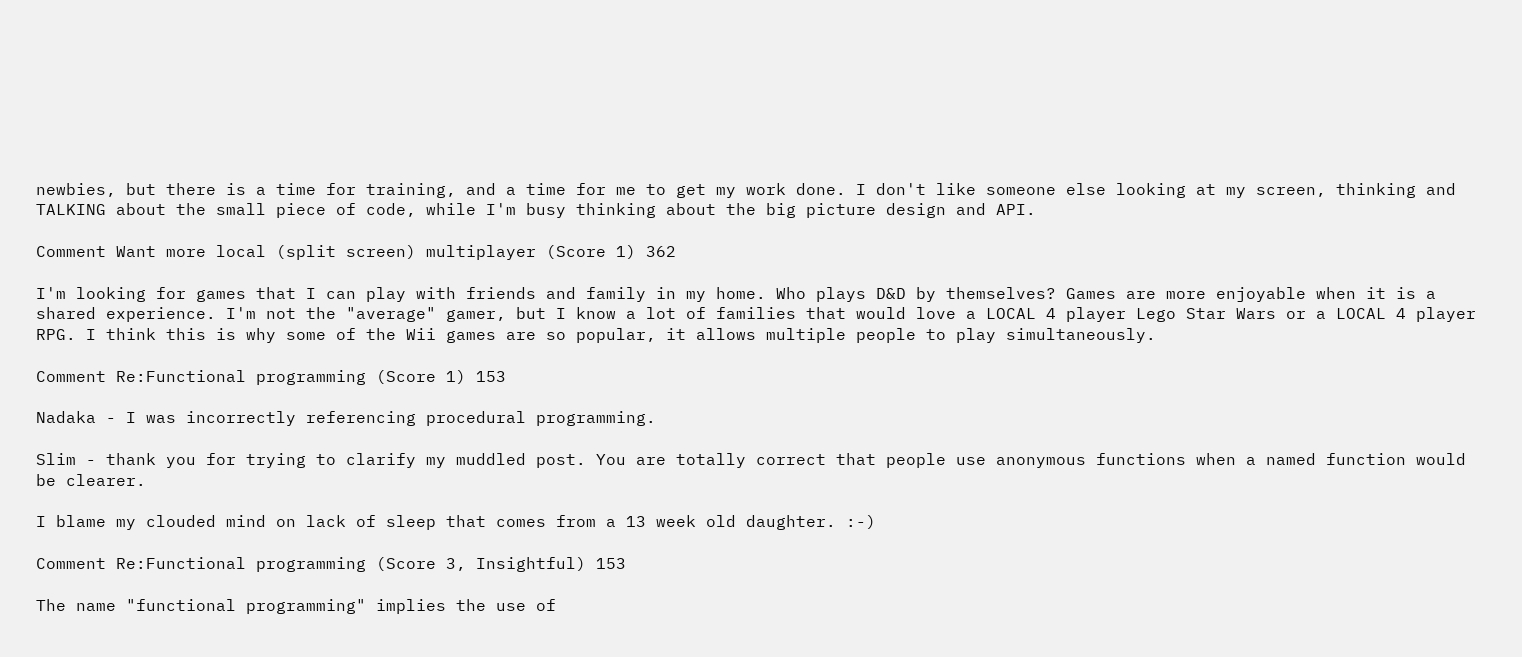newbies, but there is a time for training, and a time for me to get my work done. I don't like someone else looking at my screen, thinking and TALKING about the small piece of code, while I'm busy thinking about the big picture design and API.

Comment Want more local (split screen) multiplayer (Score 1) 362

I'm looking for games that I can play with friends and family in my home. Who plays D&D by themselves? Games are more enjoyable when it is a shared experience. I'm not the "average" gamer, but I know a lot of families that would love a LOCAL 4 player Lego Star Wars or a LOCAL 4 player RPG. I think this is why some of the Wii games are so popular, it allows multiple people to play simultaneously.

Comment Re:Functional programming (Score 1) 153

Nadaka - I was incorrectly referencing procedural programming.

Slim - thank you for trying to clarify my muddled post. You are totally correct that people use anonymous functions when a named function would be clearer.

I blame my clouded mind on lack of sleep that comes from a 13 week old daughter. :-)

Comment Re:Functional programming (Score 3, Insightful) 153

The name "functional programming" implies the use of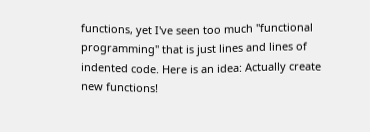functions, yet I've seen too much "functional programming" that is just lines and lines of indented code. Here is an idea: Actually create new functions!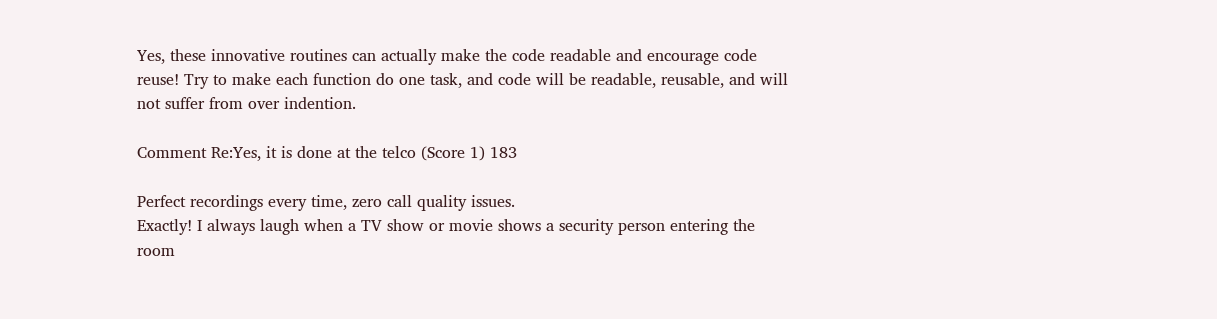Yes, these innovative routines can actually make the code readable and encourage code reuse! Try to make each function do one task, and code will be readable, reusable, and will not suffer from over indention.

Comment Re:Yes, it is done at the telco (Score 1) 183

Perfect recordings every time, zero call quality issues.
Exactly! I always laugh when a TV show or movie shows a security person entering the room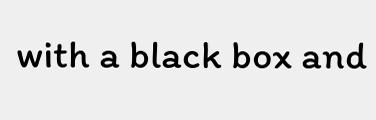with a black box and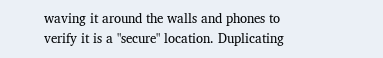waving it around the walls and phones to verify it is a "secure" location. Duplicating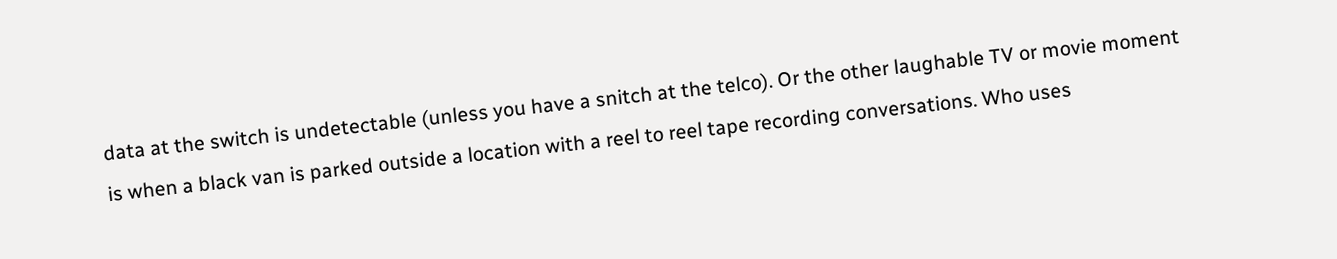data at the switch is undetectable (unless you have a snitch at the telco). Or the other laughable TV or movie moment is when a black van is parked outside a location with a reel to reel tape recording conversations. Who uses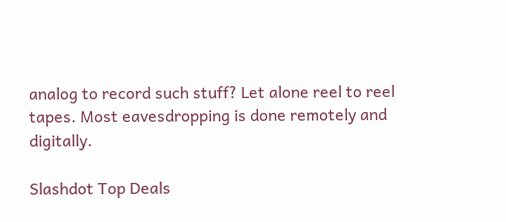analog to record such stuff? Let alone reel to reel tapes. Most eavesdropping is done remotely and digitally.

Slashdot Top Deals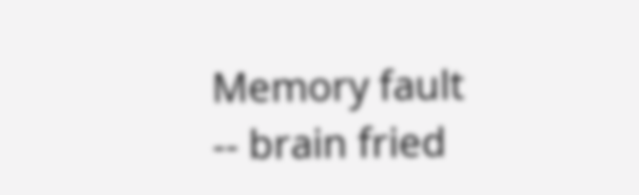Memory fault -- brain fried